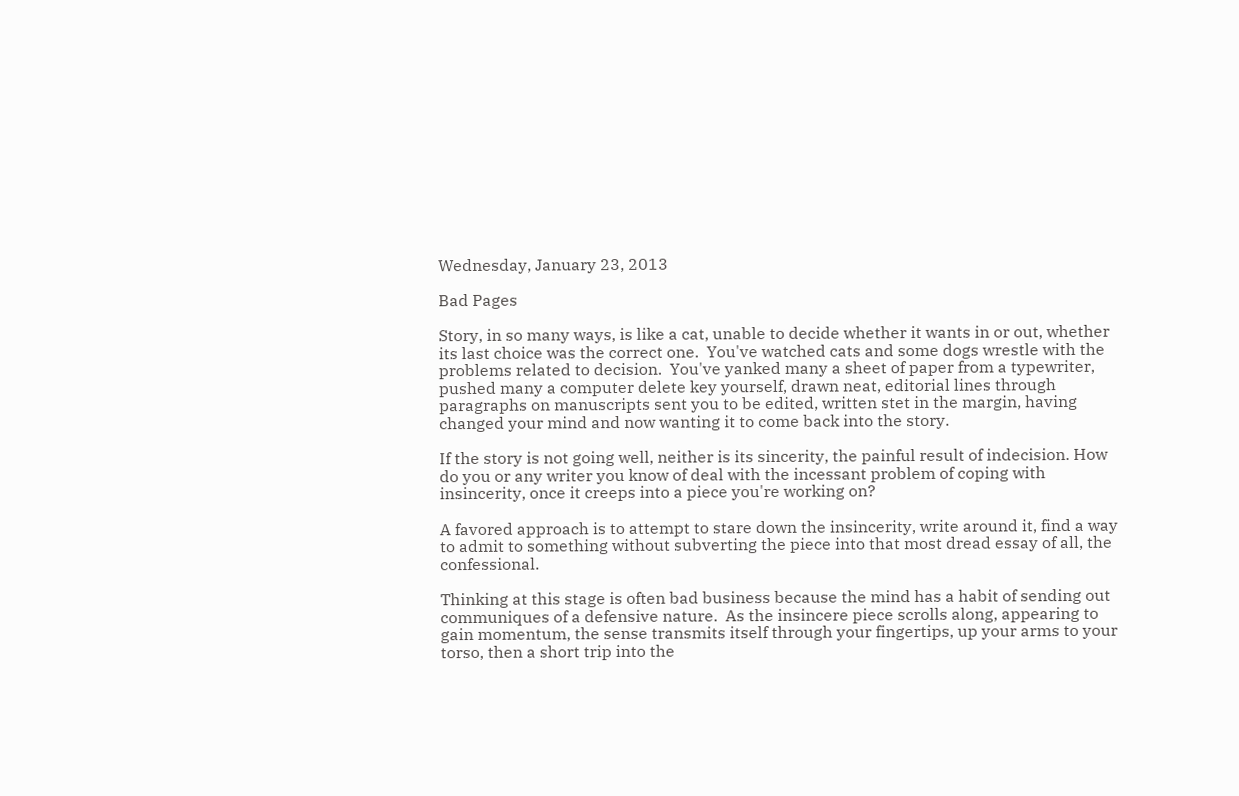Wednesday, January 23, 2013

Bad Pages

Story, in so many ways, is like a cat, unable to decide whether it wants in or out, whether its last choice was the correct one.  You've watched cats and some dogs wrestle with the problems related to decision.  You've yanked many a sheet of paper from a typewriter, pushed many a computer delete key yourself, drawn neat, editorial lines through paragraphs on manuscripts sent you to be edited, written stet in the margin, having changed your mind and now wanting it to come back into the story.

If the story is not going well, neither is its sincerity, the painful result of indecision. How do you or any writer you know of deal with the incessant problem of coping with insincerity, once it creeps into a piece you're working on?

A favored approach is to attempt to stare down the insincerity, write around it, find a way to admit to something without subverting the piece into that most dread essay of all, the confessional.

Thinking at this stage is often bad business because the mind has a habit of sending out communiques of a defensive nature.  As the insincere piece scrolls along, appearing to gain momentum, the sense transmits itself through your fingertips, up your arms to your torso, then a short trip into the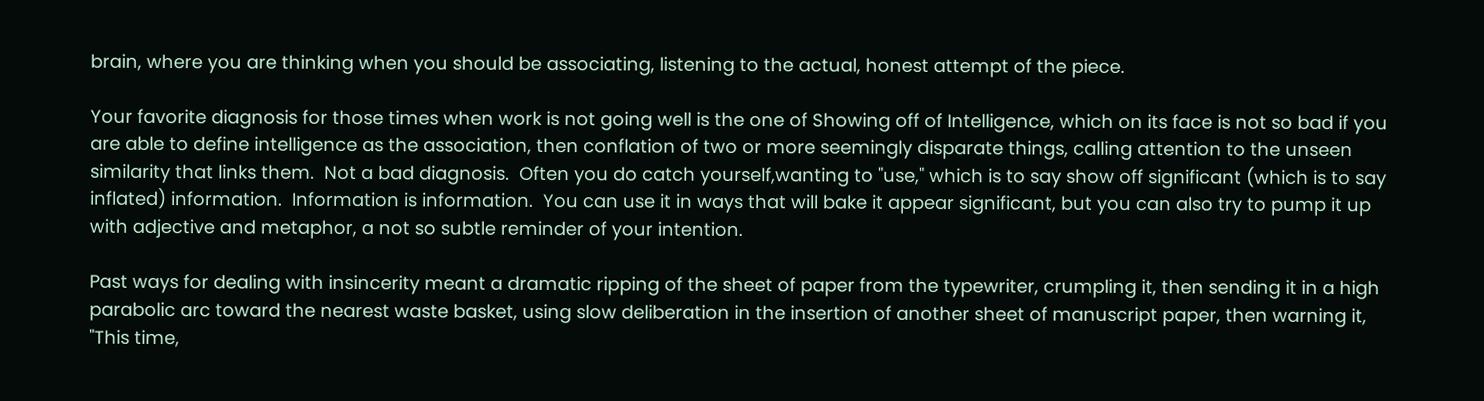brain, where you are thinking when you should be associating, listening to the actual, honest attempt of the piece.

Your favorite diagnosis for those times when work is not going well is the one of Showing off of Intelligence, which on its face is not so bad if you are able to define intelligence as the association, then conflation of two or more seemingly disparate things, calling attention to the unseen similarity that links them.  Not a bad diagnosis.  Often you do catch yourself,wanting to "use," which is to say show off significant (which is to say inflated) information.  Information is information.  You can use it in ways that will bake it appear significant, but you can also try to pump it up with adjective and metaphor, a not so subtle reminder of your intention.

Past ways for dealing with insincerity meant a dramatic ripping of the sheet of paper from the typewriter, crumpling it, then sending it in a high parabolic arc toward the nearest waste basket, using slow deliberation in the insertion of another sheet of manuscript paper, then warning it, "This time,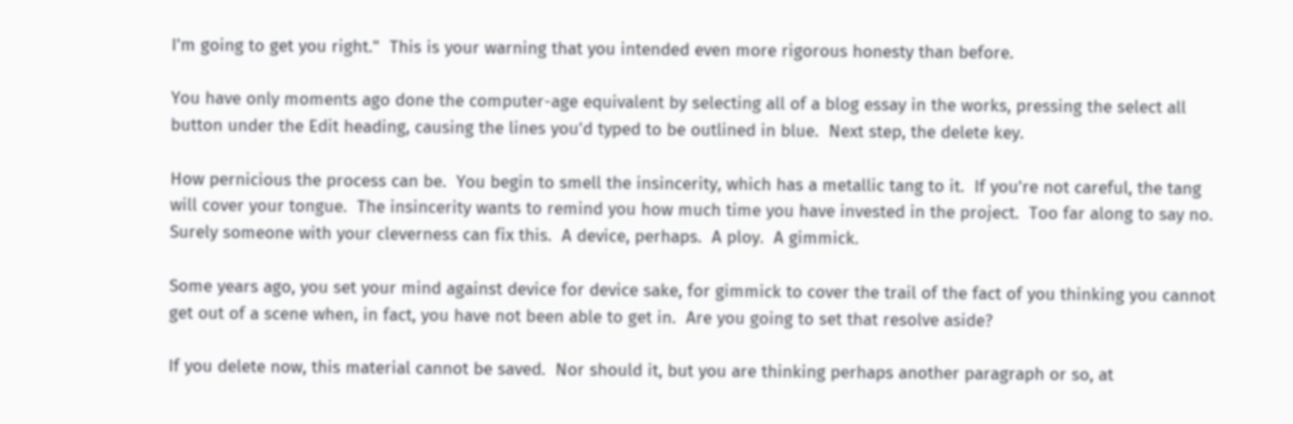I'm going to get you right."  This is your warning that you intended even more rigorous honesty than before.

You have only moments ago done the computer-age equivalent by selecting all of a blog essay in the works, pressing the select all button under the Edit heading, causing the lines you'd typed to be outlined in blue.  Next step, the delete key.

How pernicious the process can be.  You begin to smell the insincerity, which has a metallic tang to it.  If you're not careful, the tang will cover your tongue.  The insincerity wants to remind you how much time you have invested in the project.  Too far along to say no.  Surely someone with your cleverness can fix this.  A device, perhaps.  A ploy.  A gimmick.

Some years ago, you set your mind against device for device sake, for gimmick to cover the trail of the fact of you thinking you cannot get out of a scene when, in fact, you have not been able to get in.  Are you going to set that resolve aside?

If you delete now, this material cannot be saved.  Nor should it, but you are thinking perhaps another paragraph or so, at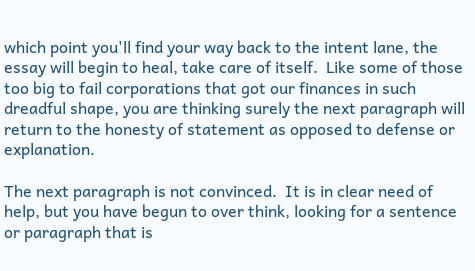which point you'll find your way back to the intent lane, the essay will begin to heal, take care of itself.  Like some of those too big to fail corporations that got our finances in such dreadful shape, you are thinking surely the next paragraph will return to the honesty of statement as opposed to defense or explanation.

The next paragraph is not convinced.  It is in clear need of help, but you have begun to over think, looking for a sentence or paragraph that is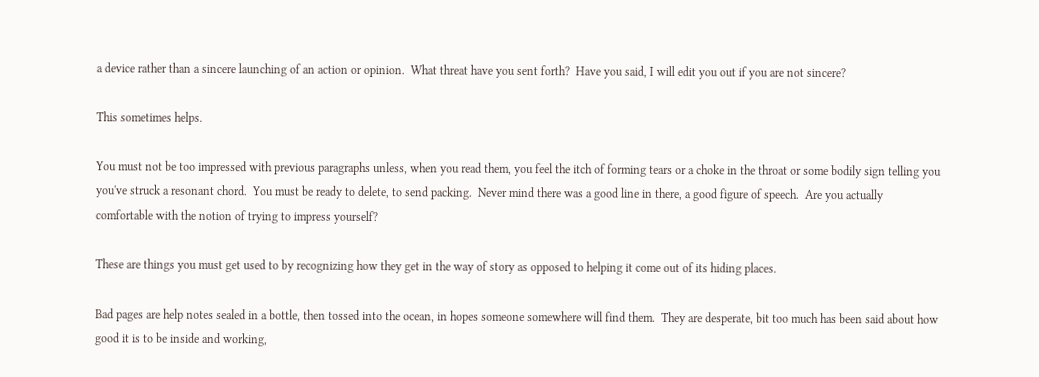a device rather than a sincere launching of an action or opinion.  What threat have you sent forth?  Have you said, I will edit you out if you are not sincere?

This sometimes helps.

You must not be too impressed with previous paragraphs unless, when you read them, you feel the itch of forming tears or a choke in the throat or some bodily sign telling you you've struck a resonant chord.  You must be ready to delete, to send packing.  Never mind there was a good line in there, a good figure of speech.  Are you actually comfortable with the notion of trying to impress yourself?

These are things you must get used to by recognizing how they get in the way of story as opposed to helping it come out of its hiding places.

Bad pages are help notes sealed in a bottle, then tossed into the ocean, in hopes someone somewhere will find them.  They are desperate, bit too much has been said about how good it is to be inside and working,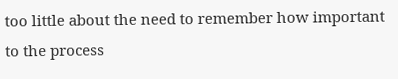too little about the need to remember how important to the process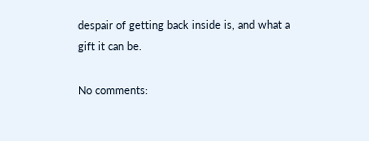despair of getting back inside is, and what a gift it can be.

No comments: